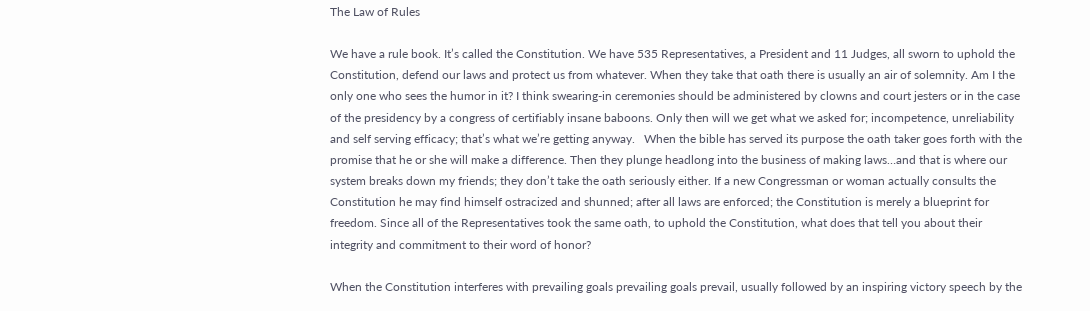The Law of Rules

We have a rule book. It’s called the Constitution. We have 535 Representatives, a President and 11 Judges, all sworn to uphold the Constitution, defend our laws and protect us from whatever. When they take that oath there is usually an air of solemnity. Am I the only one who sees the humor in it? I think swearing-in ceremonies should be administered by clowns and court jesters or in the case of the presidency by a congress of certifiably insane baboons. Only then will we get what we asked for; incompetence, unreliability and self serving efficacy; that’s what we’re getting anyway.   When the bible has served its purpose the oath taker goes forth with the promise that he or she will make a difference. Then they plunge headlong into the business of making laws…and that is where our system breaks down my friends; they don’t take the oath seriously either. If a new Congressman or woman actually consults the Constitution he may find himself ostracized and shunned; after all laws are enforced; the Constitution is merely a blueprint for freedom. Since all of the Representatives took the same oath, to uphold the Constitution, what does that tell you about their integrity and commitment to their word of honor?

When the Constitution interferes with prevailing goals prevailing goals prevail, usually followed by an inspiring victory speech by the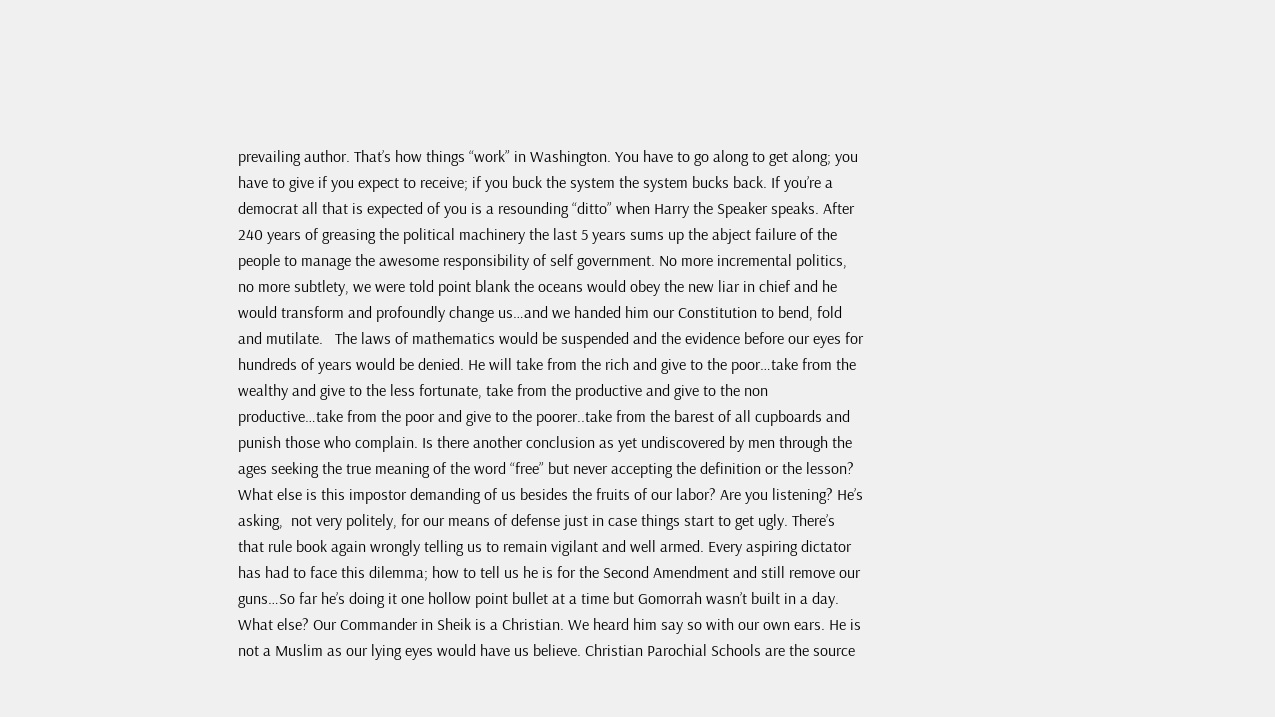prevailing author. That’s how things “work” in Washington. You have to go along to get along; you have to give if you expect to receive; if you buck the system the system bucks back. If you’re a democrat all that is expected of you is a resounding “ditto” when Harry the Speaker speaks. After 240 years of greasing the political machinery the last 5 years sums up the abject failure of the people to manage the awesome responsibility of self government. No more incremental politics, no more subtlety, we were told point blank the oceans would obey the new liar in chief and he would transform and profoundly change us…and we handed him our Constitution to bend, fold and mutilate.   The laws of mathematics would be suspended and the evidence before our eyes for hundreds of years would be denied. He will take from the rich and give to the poor…take from the wealthy and give to the less fortunate, take from the productive and give to the non productive…take from the poor and give to the poorer..take from the barest of all cupboards and punish those who complain. Is there another conclusion as yet undiscovered by men through the ages seeking the true meaning of the word “free” but never accepting the definition or the lesson?   What else is this impostor demanding of us besides the fruits of our labor? Are you listening? He’s asking,  not very politely, for our means of defense just in case things start to get ugly. There’s that rule book again wrongly telling us to remain vigilant and well armed. Every aspiring dictator has had to face this dilemma; how to tell us he is for the Second Amendment and still remove our guns…So far he’s doing it one hollow point bullet at a time but Gomorrah wasn’t built in a day.   What else? Our Commander in Sheik is a Christian. We heard him say so with our own ears. He is not a Muslim as our lying eyes would have us believe. Christian Parochial Schools are the source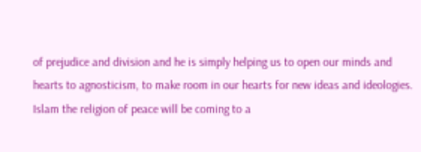of prejudice and division and he is simply helping us to open our minds and hearts to agnosticism, to make room in our hearts for new ideas and ideologies. Islam the religion of peace will be coming to a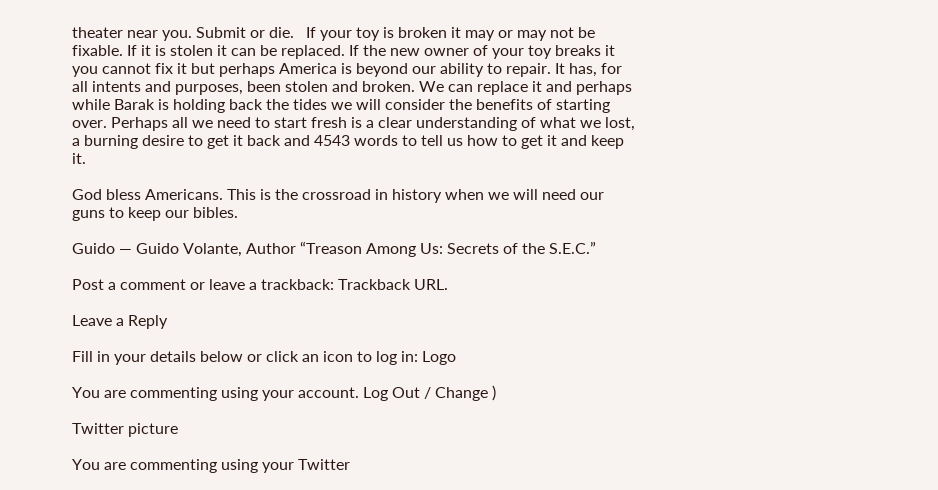theater near you. Submit or die.   If your toy is broken it may or may not be fixable. If it is stolen it can be replaced. If the new owner of your toy breaks it you cannot fix it but perhaps America is beyond our ability to repair. It has, for all intents and purposes, been stolen and broken. We can replace it and perhaps while Barak is holding back the tides we will consider the benefits of starting over. Perhaps all we need to start fresh is a clear understanding of what we lost, a burning desire to get it back and 4543 words to tell us how to get it and keep it.

God bless Americans. This is the crossroad in history when we will need our guns to keep our bibles.

Guido — Guido Volante, Author “Treason Among Us: Secrets of the S.E.C.”

Post a comment or leave a trackback: Trackback URL.

Leave a Reply

Fill in your details below or click an icon to log in: Logo

You are commenting using your account. Log Out / Change )

Twitter picture

You are commenting using your Twitter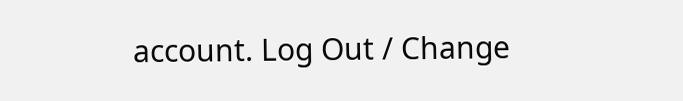account. Log Out / Change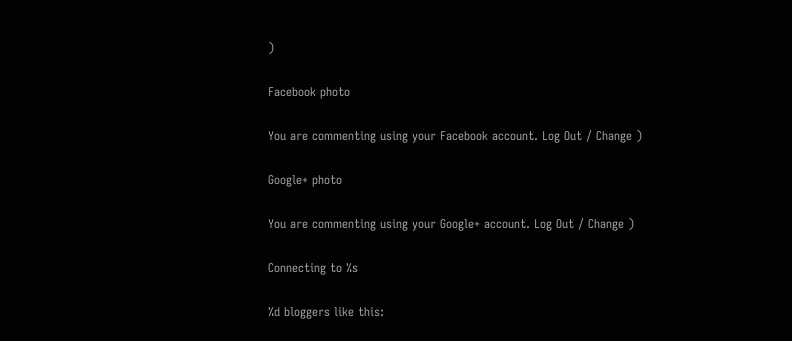)

Facebook photo

You are commenting using your Facebook account. Log Out / Change )

Google+ photo

You are commenting using your Google+ account. Log Out / Change )

Connecting to %s

%d bloggers like this: